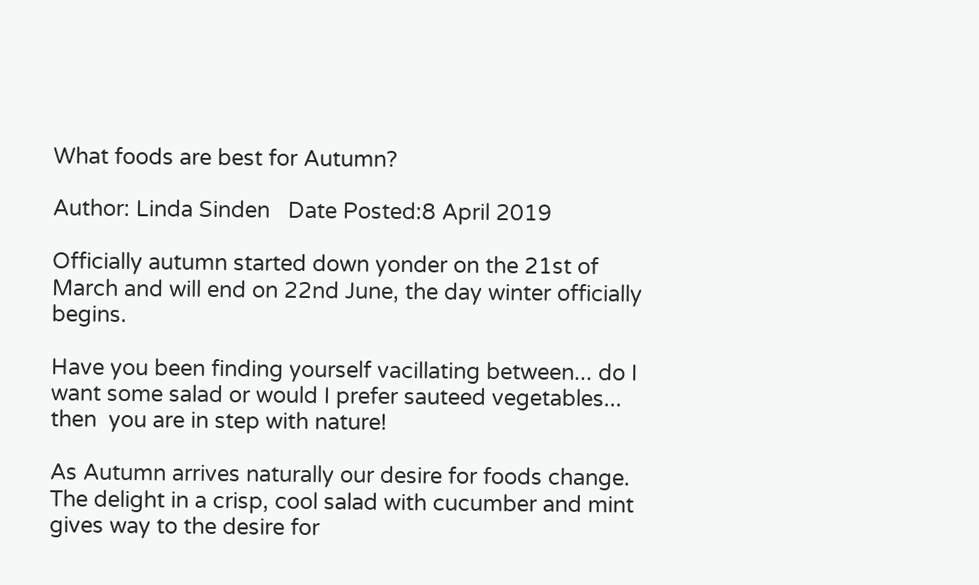What foods are best for Autumn?

Author: Linda Sinden   Date Posted:8 April 2019

Officially autumn started down yonder on the 21st of March and will end on 22nd June, the day winter officially begins.

Have you been finding yourself vacillating between... do I want some salad or would I prefer sauteed vegetables... then  you are in step with nature!

As Autumn arrives naturally our desire for foods change. The delight in a crisp, cool salad with cucumber and mint gives way to the desire for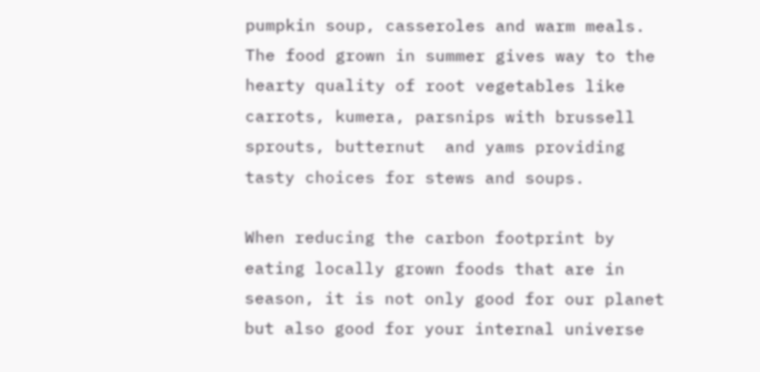pumpkin soup, casseroles and warm meals. The food grown in summer gives way to the hearty quality of root vegetables like carrots, kumera, parsnips with brussell sprouts, butternut  and yams providing tasty choices for stews and soups.

When reducing the carbon footprint by eating locally grown foods that are in season, it is not only good for our planet but also good for your internal universe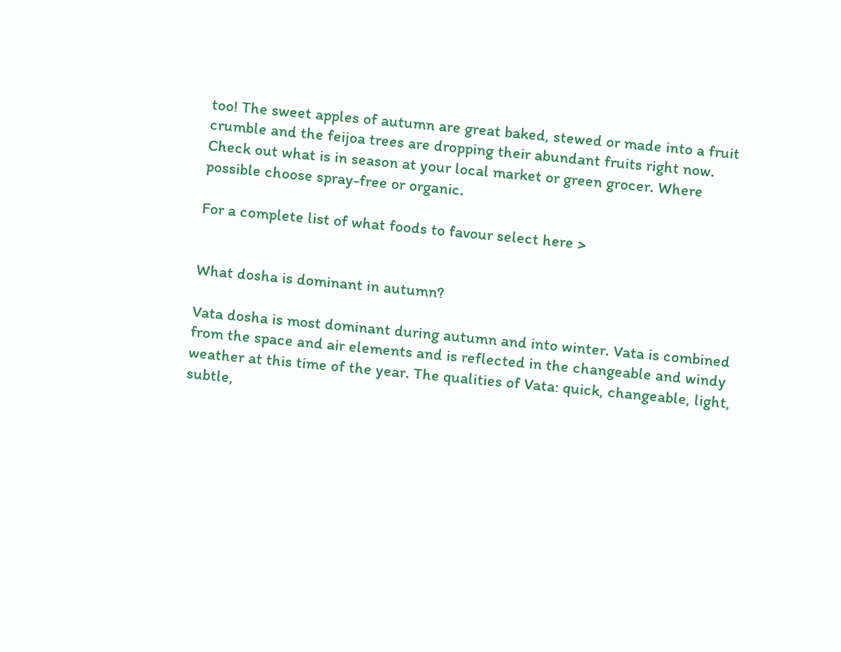too! The sweet apples of autumn are great baked, stewed or made into a fruit crumble and the feijoa trees are dropping their abundant fruits right now. Check out what is in season at your local market or green grocer. Where possible choose spray-free or organic.

For a complete list of what foods to favour select here >


What dosha is dominant in autumn?

Vata dosha is most dominant during autumn and into winter. Vata is combined from the space and air elements and is reflected in the changeable and windy weather at this time of the year. The qualities of Vata: quick, changeable, light, subtle,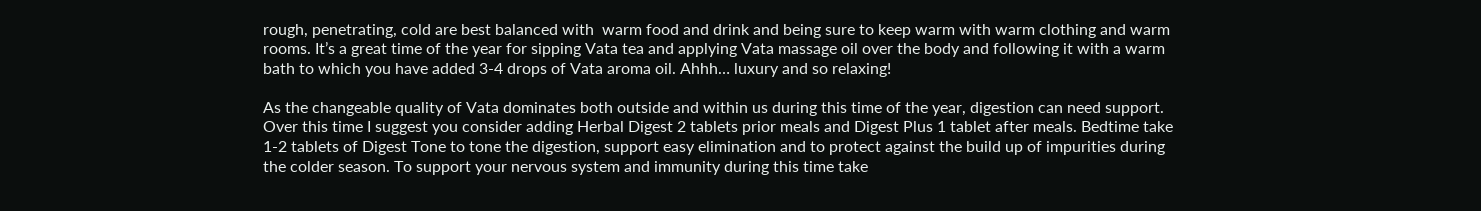rough, penetrating, cold are best balanced with  warm food and drink and being sure to keep warm with warm clothing and warm rooms. It’s a great time of the year for sipping Vata tea and applying Vata massage oil over the body and following it with a warm bath to which you have added 3-4 drops of Vata aroma oil. Ahhh… luxury and so relaxing!

As the changeable quality of Vata dominates both outside and within us during this time of the year, digestion can need support. Over this time I suggest you consider adding Herbal Digest 2 tablets prior meals and Digest Plus 1 tablet after meals. Bedtime take 1-2 tablets of Digest Tone to tone the digestion, support easy elimination and to protect against the build up of impurities during the colder season. To support your nervous system and immunity during this time take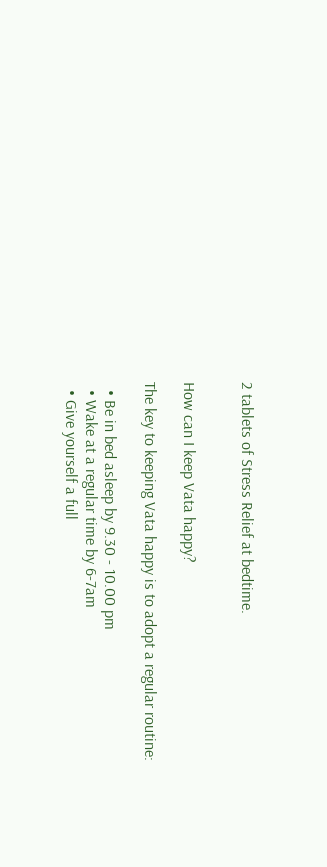2 tablets of Stress Relief at bedtime.


How can I keep Vata happy?

The key to keeping Vata happy is to adopt a regular routine:

  • Be in bed asleep by 9.30 - 10.00 pm
  • Wake at a regular time by 6-7am
  • Give yourself a full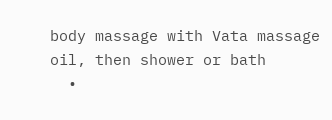body massage with Vata massage oil, then shower or bath
  •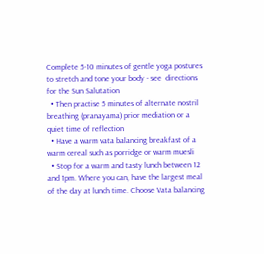Complete 5-10 minutes of gentle yoga postures to stretch and tone your body - see  directions for the Sun Salutation
  • Then practise 5 minutes of alternate nostril breathing (pranayama) prior mediation or a quiet time of reflection
  • Have a warm vata balancing breakfast of a warm cereal such as porridge or warm muesli
  • Stop for a warm and tasty lunch between 12 and 1pm. Where you can, have the largest meal of the day at lunch time. Choose Vata balancing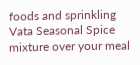foods and sprinkling Vata Seasonal Spice mixture over your meal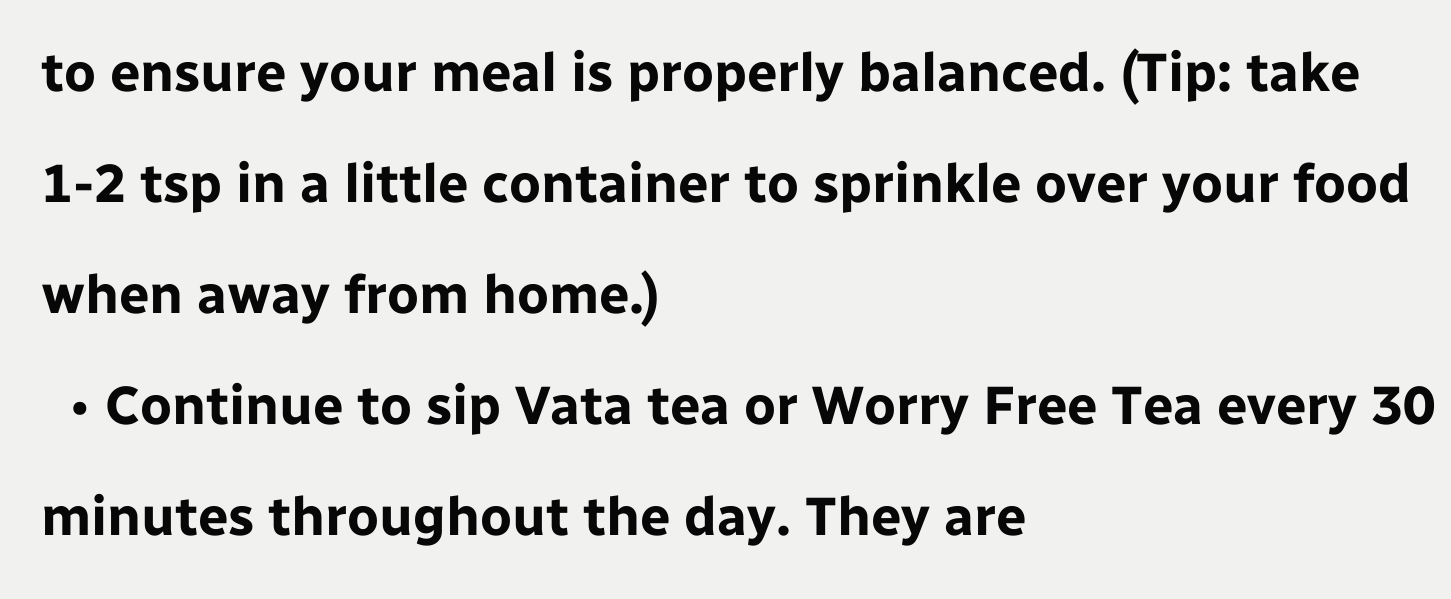to ensure your meal is properly balanced. (Tip: take 1-2 tsp in a little container to sprinkle over your food when away from home.)
  • Continue to sip Vata tea or Worry Free Tea every 30 minutes throughout the day. They are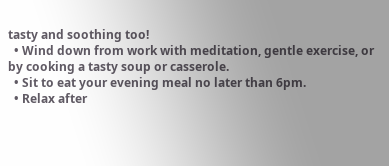tasty and soothing too!
  • Wind down from work with meditation, gentle exercise, or by cooking a tasty soup or casserole.
  • Sit to eat your evening meal no later than 6pm.
  • Relax after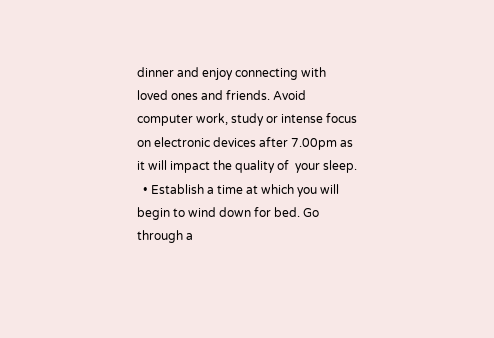dinner and enjoy connecting with loved ones and friends. Avoid computer work, study or intense focus on electronic devices after 7.00pm as it will impact the quality of  your sleep.
  • Establish a time at which you will begin to wind down for bed. Go through a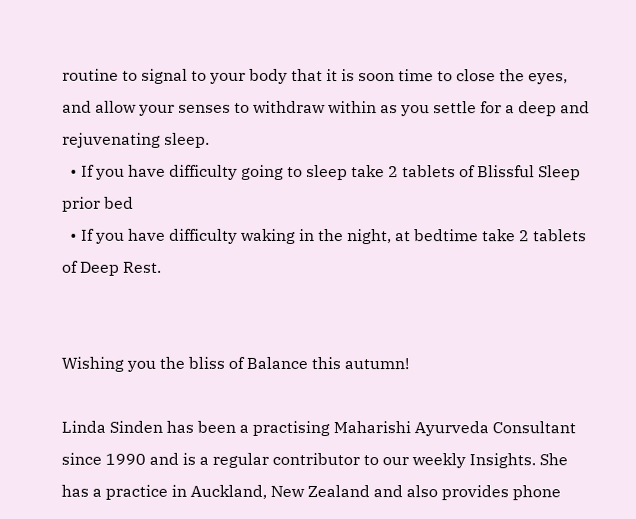routine to signal to your body that it is soon time to close the eyes, and allow your senses to withdraw within as you settle for a deep and rejuvenating sleep.
  • If you have difficulty going to sleep take 2 tablets of Blissful Sleep prior bed
  • If you have difficulty waking in the night, at bedtime take 2 tablets of Deep Rest.


Wishing you the bliss of Balance this autumn!

Linda Sinden has been a practising Maharishi Ayurveda Consultant since 1990 and is a regular contributor to our weekly Insights. She has a practice in Auckland, New Zealand and also provides phone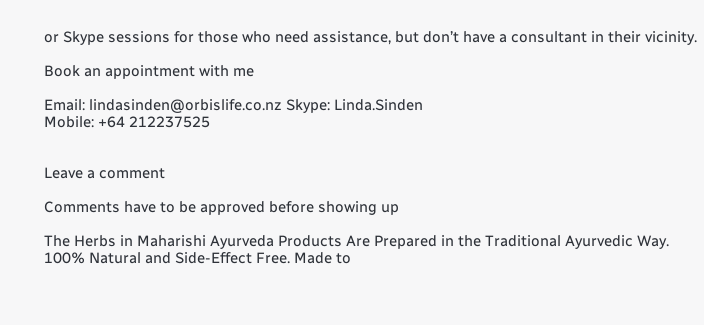or Skype sessions for those who need assistance, but don’t have a consultant in their vicinity.

Book an appointment with me

Email: lindasinden@orbislife.co.nz Skype: Linda.Sinden
Mobile: +64 212237525


Leave a comment

Comments have to be approved before showing up

The Herbs in Maharishi Ayurveda Products Are Prepared in the Traditional Ayurvedic Way. 100% Natural and Side-Effect Free. Made to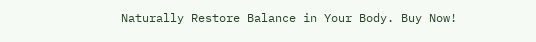Naturally Restore Balance in Your Body. Buy Now!